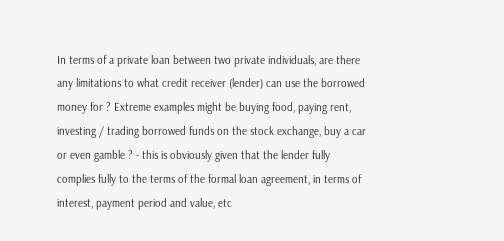In terms of a private loan between two private individuals, are there any limitations to what credit receiver (lender) can use the borrowed money for ? Extreme examples might be buying food, paying rent, investing / trading borrowed funds on the stock exchange, buy a car or even gamble ? - this is obviously given that the lender fully complies fully to the terms of the formal loan agreement, in terms of interest, payment period and value, etc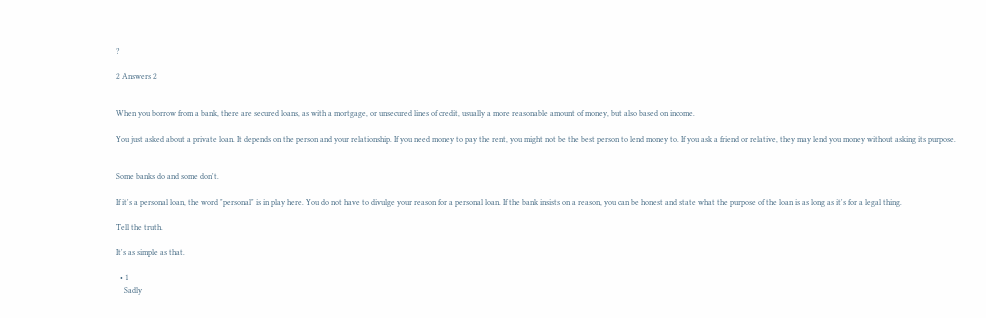?

2 Answers 2


When you borrow from a bank, there are secured loans, as with a mortgage, or unsecured lines of credit, usually a more reasonable amount of money, but also based on income.

You just asked about a private loan. It depends on the person and your relationship. If you need money to pay the rent, you might not be the best person to lend money to. If you ask a friend or relative, they may lend you money without asking its purpose.


Some banks do and some don't.

If it's a personal loan, the word "personal" is in play here. You do not have to divulge your reason for a personal loan. If the bank insists on a reason, you can be honest and state what the purpose of the loan is as long as it's for a legal thing.

Tell the truth.

It's as simple as that.

  • 1
    Sadly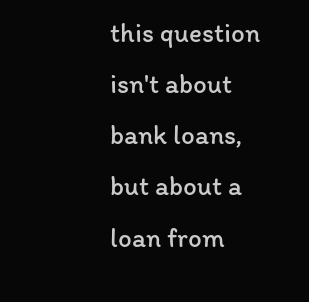this question isn't about bank loans, but about a loan from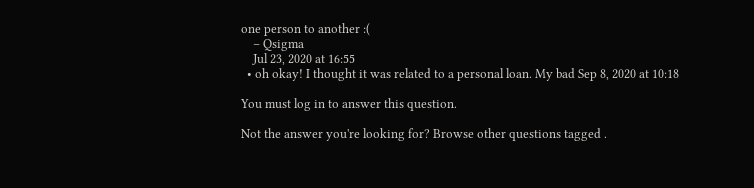one person to another :(
    – Qsigma
    Jul 23, 2020 at 16:55
  • oh okay! I thought it was related to a personal loan. My bad Sep 8, 2020 at 10:18

You must log in to answer this question.

Not the answer you're looking for? Browse other questions tagged .